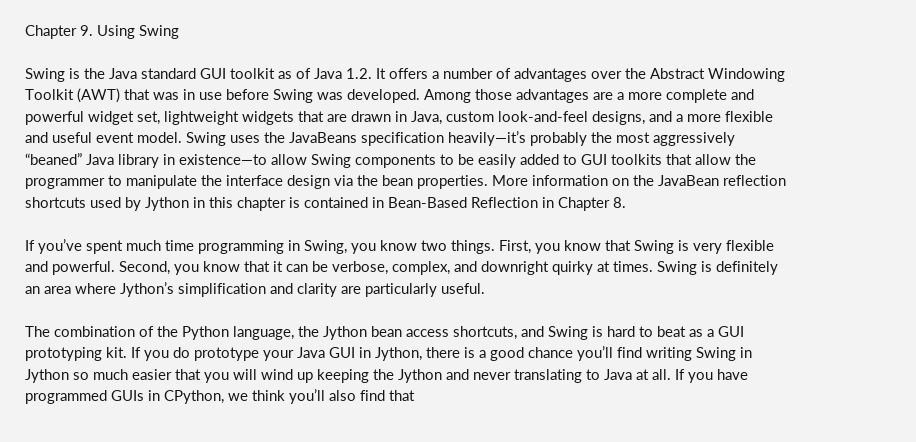Chapter 9. Using Swing

Swing is the Java standard GUI toolkit as of Java 1.2. It offers a number of advantages over the Abstract Windowing Toolkit (AWT) that was in use before Swing was developed. Among those advantages are a more complete and powerful widget set, lightweight widgets that are drawn in Java, custom look-and-feel designs, and a more flexible and useful event model. Swing uses the JavaBeans specification heavily—it’s probably the most aggressively “beaned” Java library in existence—to allow Swing components to be easily added to GUI toolkits that allow the programmer to manipulate the interface design via the bean properties. More information on the JavaBean reflection shortcuts used by Jython in this chapter is contained in Bean-Based Reflection in Chapter 8.

If you’ve spent much time programming in Swing, you know two things. First, you know that Swing is very flexible and powerful. Second, you know that it can be verbose, complex, and downright quirky at times. Swing is definitely an area where Jython’s simplification and clarity are particularly useful.

The combination of the Python language, the Jython bean access shortcuts, and Swing is hard to beat as a GUI prototyping kit. If you do prototype your Java GUI in Jython, there is a good chance you’ll find writing Swing in Jython so much easier that you will wind up keeping the Jython and never translating to Java at all. If you have programmed GUIs in CPython, we think you’ll also find that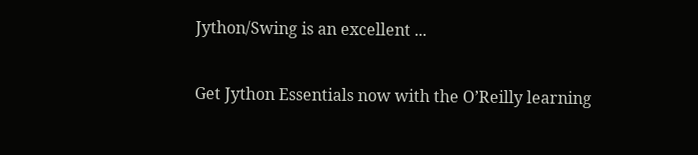Jython/Swing is an excellent ...

Get Jython Essentials now with the O’Reilly learning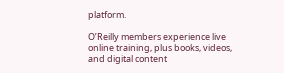platform.

O’Reilly members experience live online training, plus books, videos, and digital content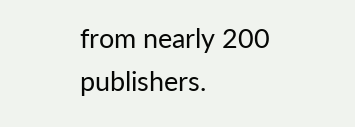from nearly 200 publishers.